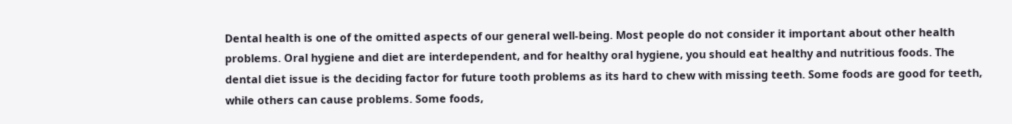Dental health is one of the omitted aspects of our general well-being. Most people do not consider it important about other health problems. Oral hygiene and diet are interdependent, and for healthy oral hygiene, you should eat healthy and nutritious foods. The dental diet issue is the deciding factor for future tooth problems as its hard to chew with missing teeth. Some foods are good for teeth, while others can cause problems. Some foods,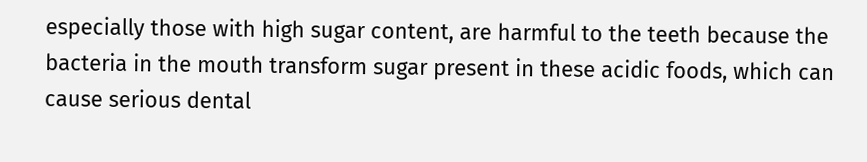especially those with high sugar content, are harmful to the teeth because the bacteria in the mouth transform sugar present in these acidic foods, which can cause serious dental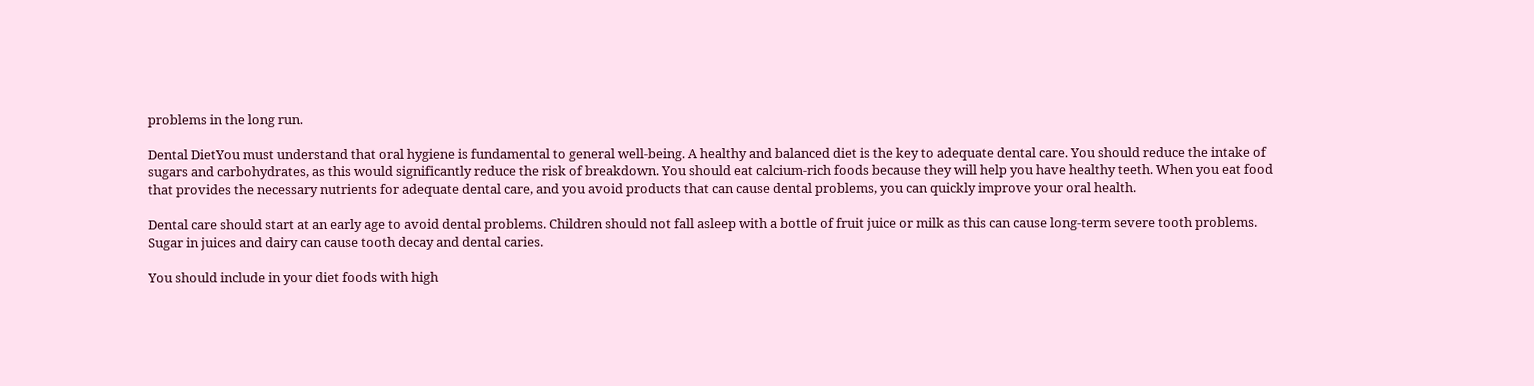problems in the long run.

Dental DietYou must understand that oral hygiene is fundamental to general well-being. A healthy and balanced diet is the key to adequate dental care. You should reduce the intake of sugars and carbohydrates, as this would significantly reduce the risk of breakdown. You should eat calcium-rich foods because they will help you have healthy teeth. When you eat food that provides the necessary nutrients for adequate dental care, and you avoid products that can cause dental problems, you can quickly improve your oral health.

Dental care should start at an early age to avoid dental problems. Children should not fall asleep with a bottle of fruit juice or milk as this can cause long-term severe tooth problems. Sugar in juices and dairy can cause tooth decay and dental caries.

You should include in your diet foods with high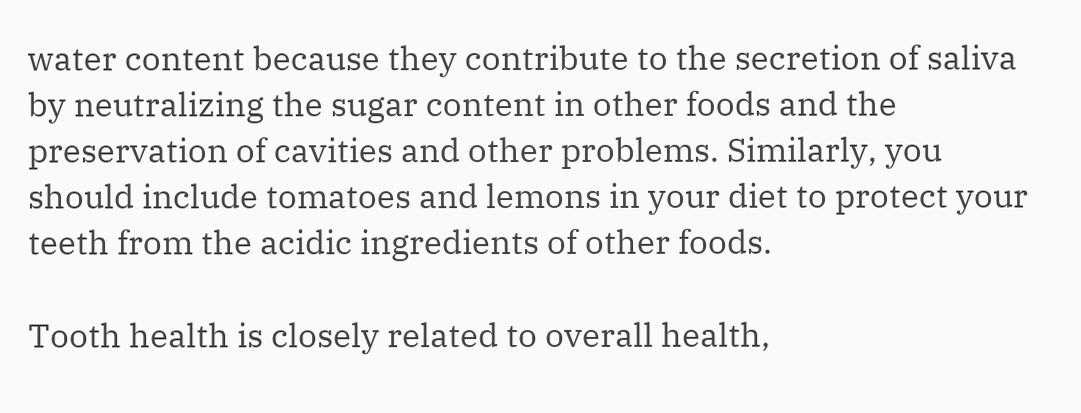water content because they contribute to the secretion of saliva by neutralizing the sugar content in other foods and the preservation of cavities and other problems. Similarly, you should include tomatoes and lemons in your diet to protect your teeth from the acidic ingredients of other foods.

Tooth health is closely related to overall health,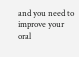and you need to improve your oral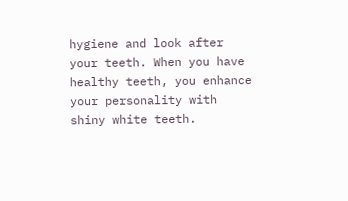hygiene and look after your teeth. When you have healthy teeth, you enhance your personality with shiny white teeth.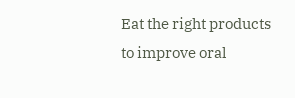Eat the right products to improve oral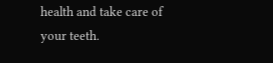health and take care of your teeth.